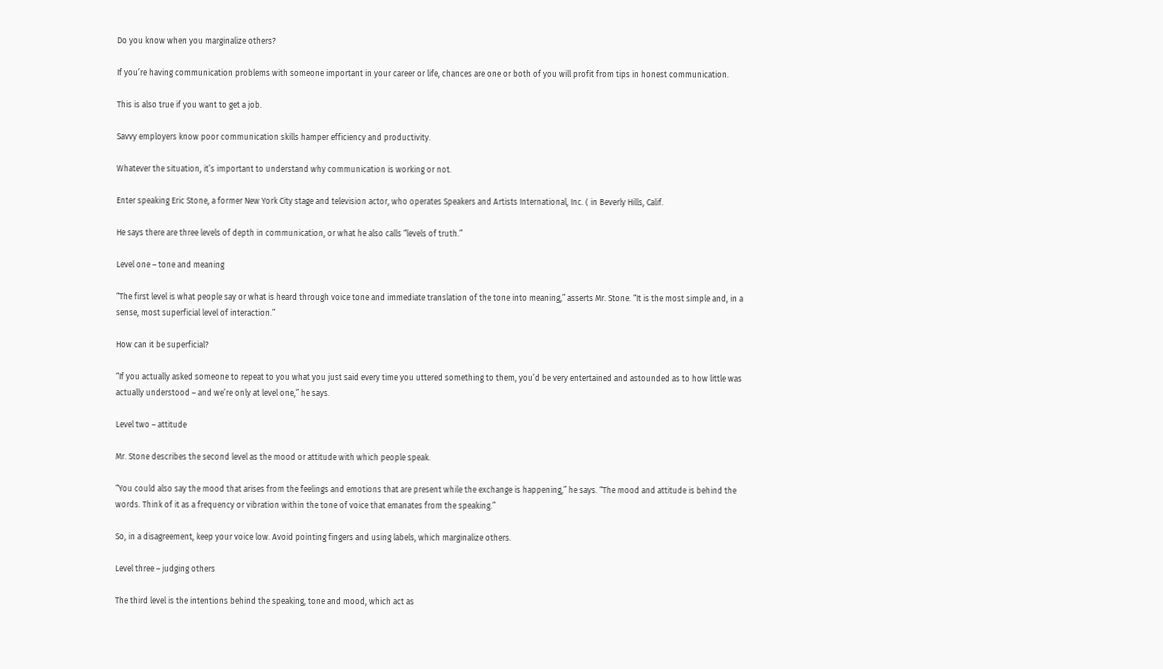Do you know when you marginalize others?

If you’re having communication problems with someone important in your career or life, chances are one or both of you will profit from tips in honest communication.

This is also true if you want to get a job.

Savvy employers know poor communication skills hamper efficiency and productivity.

Whatever the situation, it’s important to understand why communication is working or not.

Enter speaking Eric Stone, a former New York City stage and television actor, who operates Speakers and Artists International, Inc. ( in Beverly Hills, Calif.

He says there are three levels of depth in communication, or what he also calls “levels of truth.”

Level one – tone and meaning

“The first level is what people say or what is heard through voice tone and immediate translation of the tone into meaning,” asserts Mr. Stone. “It is the most simple and, in a sense, most superficial level of interaction.”

How can it be superficial?

“If you actually asked someone to repeat to you what you just said every time you uttered something to them, you’d be very entertained and astounded as to how little was actually understood – and we’re only at level one,” he says.

Level two – attitude

Mr. Stone describes the second level as the mood or attitude with which people speak.

“You could also say the mood that arises from the feelings and emotions that are present while the exchange is happening,” he says. “The mood and attitude is behind the words. Think of it as a frequency or vibration within the tone of voice that emanates from the speaking.”

So, in a disagreement, keep your voice low. Avoid pointing fingers and using labels, which marginalize others.

Level three – judging others

The third level is the intentions behind the speaking, tone and mood, which act as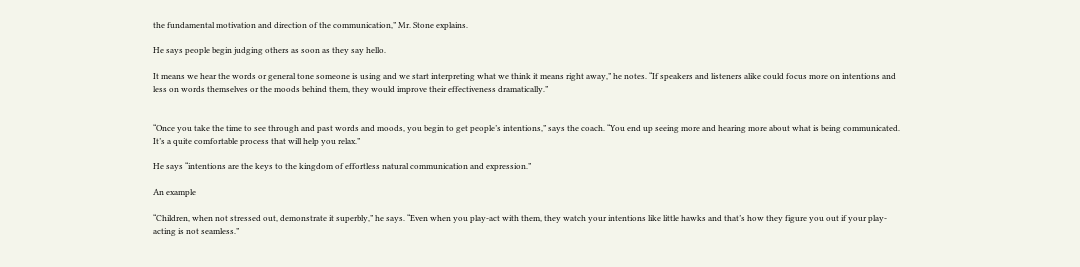the fundamental motivation and direction of the communication,” Mr. Stone explains.

He says people begin judging others as soon as they say hello.

It means we hear the words or general tone someone is using and we start interpreting what we think it means right away,” he notes. “If speakers and listeners alike could focus more on intentions and less on words themselves or the moods behind them, they would improve their effectiveness dramatically.”


“Once you take the time to see through and past words and moods, you begin to get people’s intentions,” says the coach. “You end up seeing more and hearing more about what is being communicated. It’s a quite comfortable process that will help you relax.”

He says “intentions are the keys to the kingdom of effortless natural communication and expression.”

An example

“Children, when not stressed out, demonstrate it superbly,” he says. “Even when you play-act with them, they watch your intentions like little hawks and that’s how they figure you out if your play-acting is not seamless.”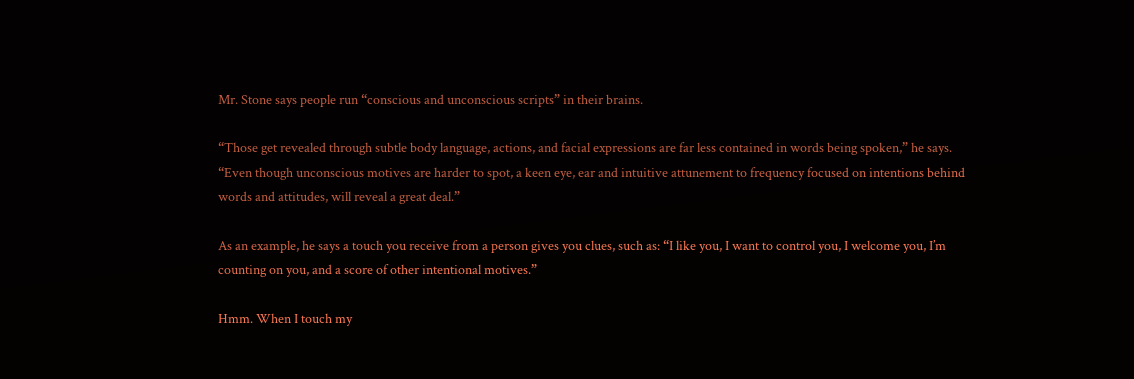Mr. Stone says people run “conscious and unconscious scripts” in their brains.

“Those get revealed through subtle body language, actions, and facial expressions are far less contained in words being spoken,” he says. “Even though unconscious motives are harder to spot, a keen eye, ear and intuitive attunement to frequency focused on intentions behind words and attitudes, will reveal a great deal.”

As an example, he says a touch you receive from a person gives you clues, such as: “I like you, I want to control you, I welcome you, I’m counting on you, and a score of other intentional motives.”

Hmm. When I touch my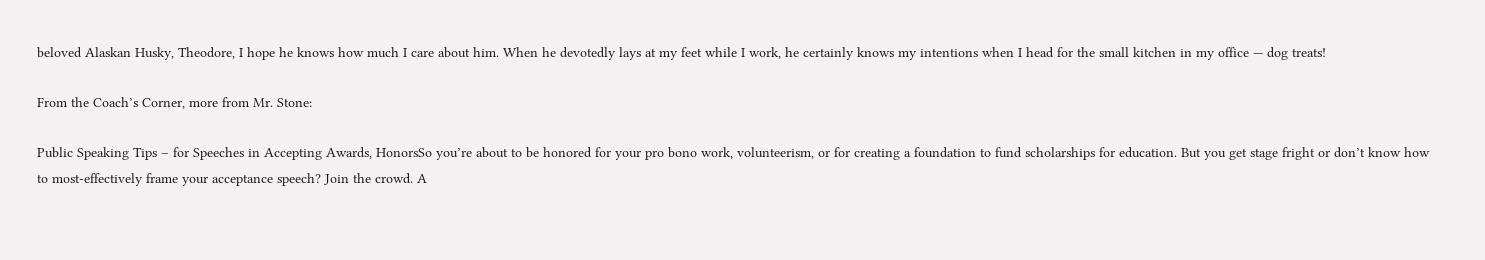beloved Alaskan Husky, Theodore, I hope he knows how much I care about him. When he devotedly lays at my feet while I work, he certainly knows my intentions when I head for the small kitchen in my office — dog treats!

From the Coach’s Corner, more from Mr. Stone:

Public Speaking Tips – for Speeches in Accepting Awards, HonorsSo you’re about to be honored for your pro bono work, volunteerism, or for creating a foundation to fund scholarships for education. But you get stage fright or don’t know how to most-effectively frame your acceptance speech? Join the crowd. A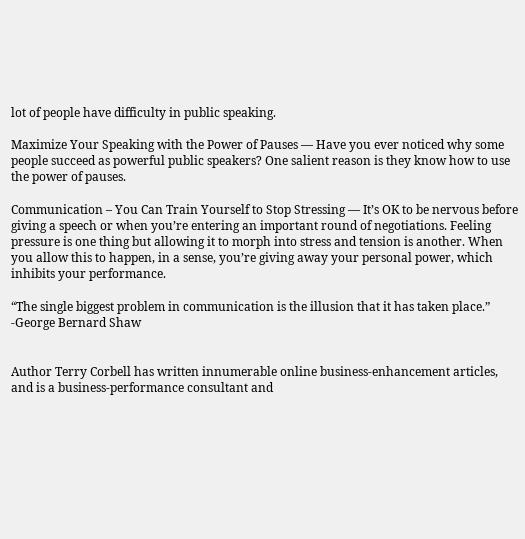lot of people have difficulty in public speaking.

Maximize Your Speaking with the Power of Pauses — Have you ever noticed why some people succeed as powerful public speakers? One salient reason is they know how to use the power of pauses.

Communication – You Can Train Yourself to Stop Stressing — It’s OK to be nervous before giving a speech or when you’re entering an important round of negotiations. Feeling pressure is one thing but allowing it to morph into stress and tension is another. When you allow this to happen, in a sense, you’re giving away your personal power, which inhibits your performance.

“The single biggest problem in communication is the illusion that it has taken place.”
-George Bernard Shaw


Author Terry Corbell has written innumerable online business-enhancement articles, and is a business-performance consultant and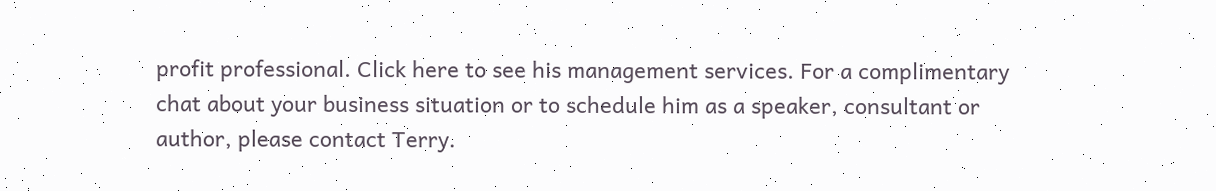profit professional. Click here to see his management services. For a complimentary chat about your business situation or to schedule him as a speaker, consultant or author, please contact Terry.